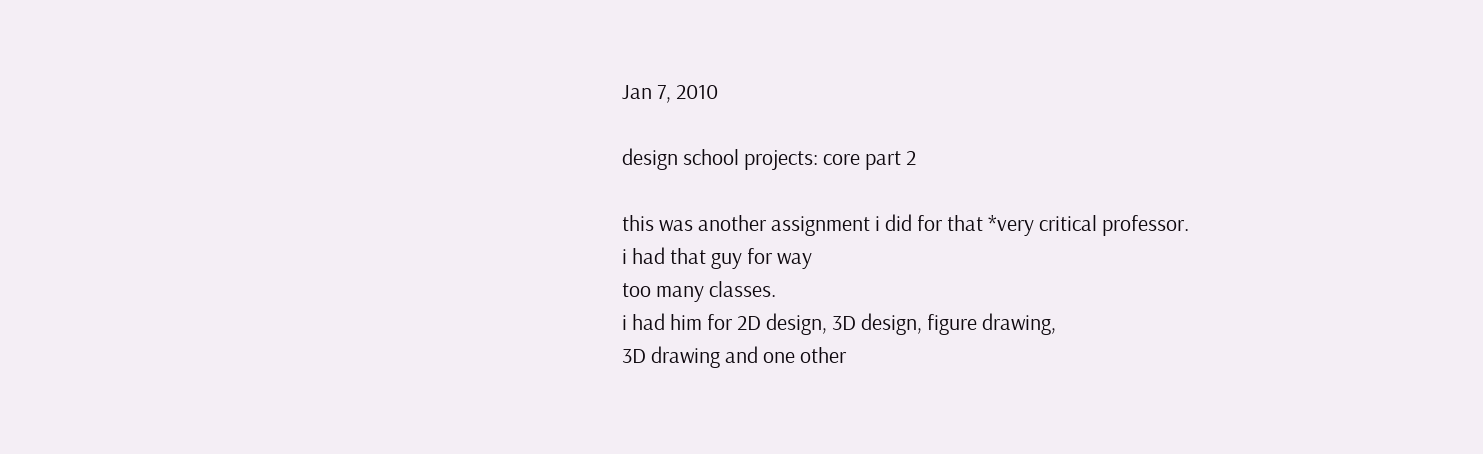Jan 7, 2010

design school projects: core part 2

this was another assignment i did for that *very critical professor.
i had that guy for way
too many classes.
i had him for 2D design, 3D design, figure drawing,
3D drawing and one other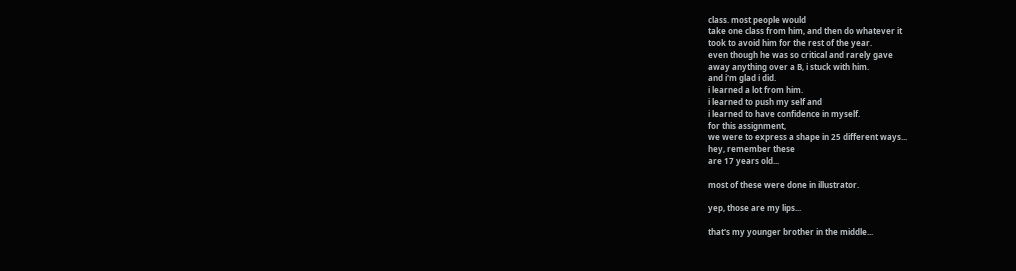class. most people would
take one class from him, and then do whatever it
took to avoid him for the rest of the year.
even though he was so critical and rarely gave
away anything over a B, i stuck with him.
and i'm glad i did.
i learned a lot from him.
i learned to push my self and
i learned to have confidence in myself.
for this assignment,
we were to express a shape in 25 different ways...
hey, remember these
are 17 years old...

most of these were done in illustrator.

yep, those are my lips...

that's my younger brother in the middle...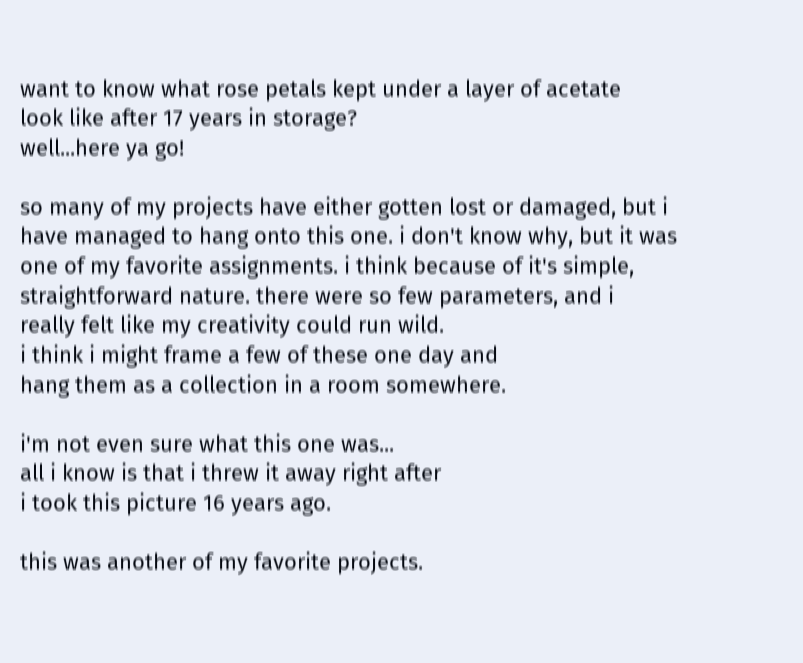want to know what rose petals kept under a layer of acetate
look like after 17 years in storage?
well...here ya go!

so many of my projects have either gotten lost or damaged, but i
have managed to hang onto this one. i don't know why, but it was
one of my favorite assignments. i think because of it's simple,
straightforward nature. there were so few parameters, and i
really felt like my creativity could run wild.
i think i might frame a few of these one day and
hang them as a collection in a room somewhere.

i'm not even sure what this one was...
all i know is that i threw it away right after
i took this picture 16 years ago.

this was another of my favorite projects.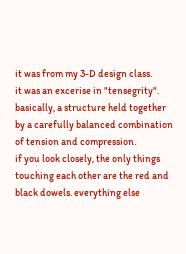it was from my 3-D design class.
it was an excerise in "tensegrity".
basically, a structure held together
by a carefully balanced combination
of tension and compression.
if you look closely, the only things
touching each other are the red and
black dowels. everything else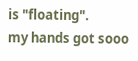is "floating".
my hands got sooo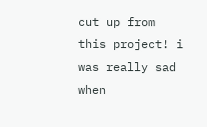cut up from
this project! i was really sad when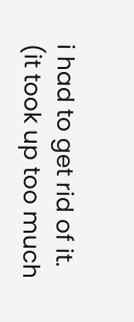i had to get rid of it.
(it took up too much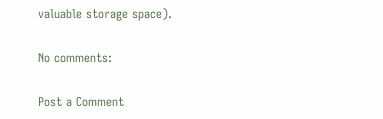valuable storage space).

No comments:

Post a Comment